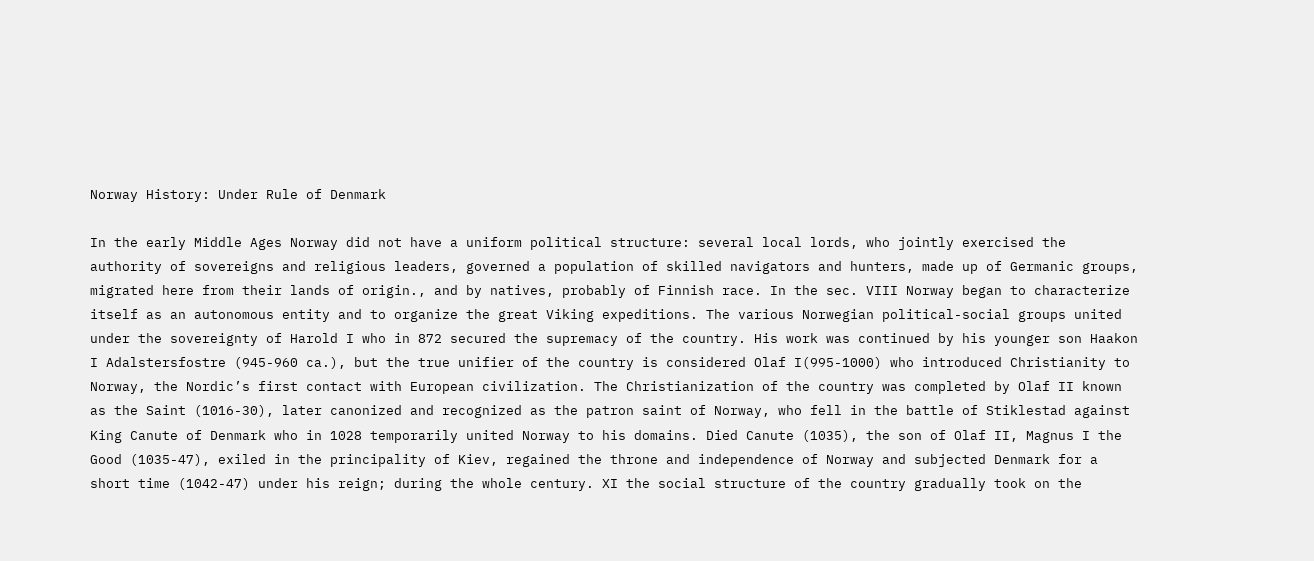Norway History: Under Rule of Denmark

In the early Middle Ages Norway did not have a uniform political structure: several local lords, who jointly exercised the authority of sovereigns and religious leaders, governed a population of skilled navigators and hunters, made up of Germanic groups, migrated here from their lands of origin., and by natives, probably of Finnish race. In the sec. VIII Norway began to characterize itself as an autonomous entity and to organize the great Viking expeditions. The various Norwegian political-social groups united under the sovereignty of Harold I who in 872 secured the supremacy of the country. His work was continued by his younger son Haakon I Adalstersfostre (945-960 ca.), but the true unifier of the country is considered Olaf I(995-1000) who introduced Christianity to Norway, the Nordic’s first contact with European civilization. The Christianization of the country was completed by Olaf II known as the Saint (1016-30), later canonized and recognized as the patron saint of Norway, who fell in the battle of Stiklestad against King Canute of Denmark who in 1028 temporarily united Norway to his domains. Died Canute (1035), the son of Olaf II, Magnus I the Good (1035-47), exiled in the principality of Kiev, regained the throne and independence of Norway and subjected Denmark for a short time (1042-47) under his reign; during the whole century. XI the social structure of the country gradually took on the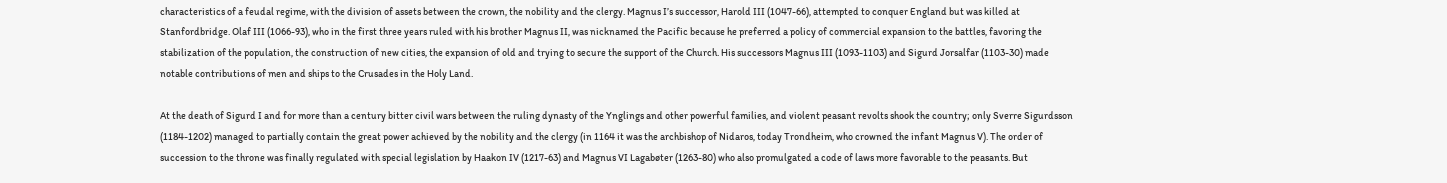characteristics of a feudal regime, with the division of assets between the crown, the nobility and the clergy. Magnus I’s successor, Harold III (1047-66), attempted to conquer England but was killed at Stanfordbridge. Olaf III (1066-93), who in the first three years ruled with his brother Magnus II, was nicknamed the Pacific because he preferred a policy of commercial expansion to the battles, favoring the stabilization of the population, the construction of new cities, the expansion of old and trying to secure the support of the Church. His successors Magnus III (1093-1103) and Sigurd Jorsalfar (1103-30) made notable contributions of men and ships to the Crusades in the Holy Land.

At the death of Sigurd I and for more than a century bitter civil wars between the ruling dynasty of the Ynglings and other powerful families, and violent peasant revolts shook the country; only Sverre Sigurdsson (1184-1202) managed to partially contain the great power achieved by the nobility and the clergy (in 1164 it was the archbishop of Nidaros, today Trondheim, who crowned the infant Magnus V). The order of succession to the throne was finally regulated with special legislation by Haakon IV (1217-63) and Magnus VI Lagabøter (1263-80) who also promulgated a code of laws more favorable to the peasants. But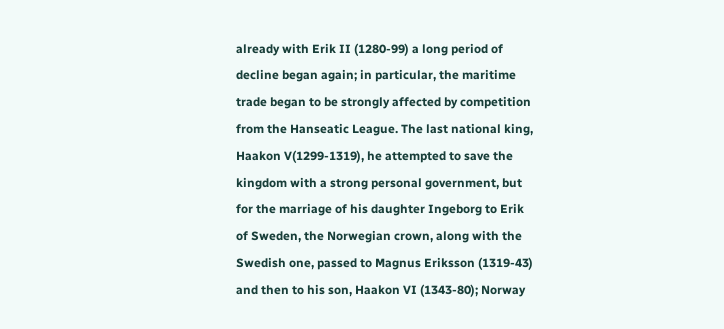already with Erik II (1280-99) a long period of decline began again; in particular, the maritime trade began to be strongly affected by competition from the Hanseatic League. The last national king, Haakon V(1299-1319), he attempted to save the kingdom with a strong personal government, but for the marriage of his daughter Ingeborg to Erik of Sweden, the Norwegian crown, along with the Swedish one, passed to Magnus Eriksson (1319-43) and then to his son, Haakon VI (1343-80); Norway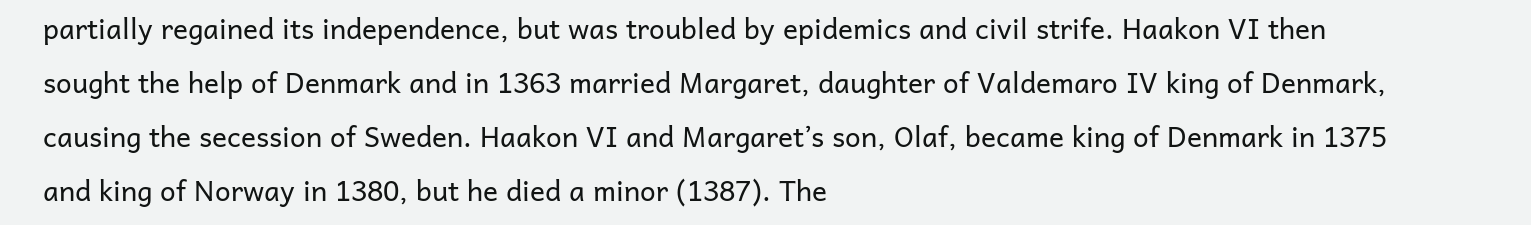partially regained its independence, but was troubled by epidemics and civil strife. Haakon VI then sought the help of Denmark and in 1363 married Margaret, daughter of Valdemaro IV king of Denmark, causing the secession of Sweden. Haakon VI and Margaret’s son, Olaf, became king of Denmark in 1375 and king of Norway in 1380, but he died a minor (1387). The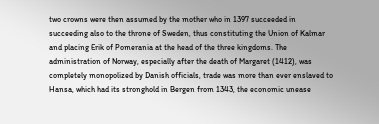two crowns were then assumed by the mother who in 1397 succeeded in succeeding also to the throne of Sweden, thus constituting the Union of Kalmar and placing Erik of Pomerania at the head of the three kingdoms. The administration of Norway, especially after the death of Margaret (1412), was completely monopolized by Danish officials, trade was more than ever enslaved to Hansa, which had its stronghold in Bergen from 1343, the economic unease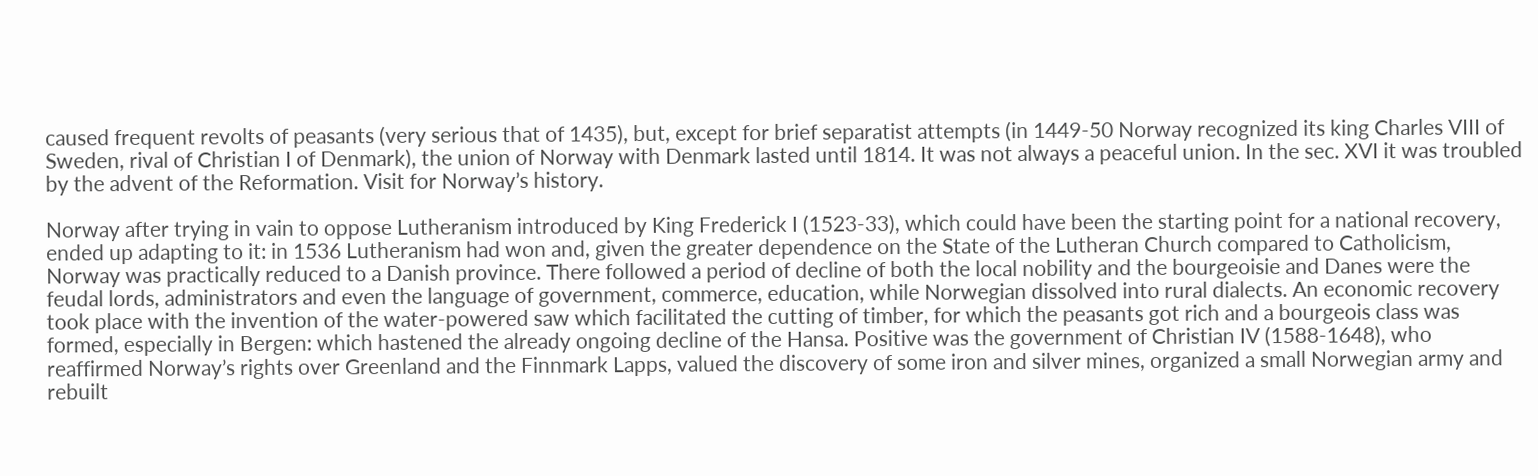caused frequent revolts of peasants (very serious that of 1435), but, except for brief separatist attempts (in 1449-50 Norway recognized its king Charles VIII of Sweden, rival of Christian I of Denmark), the union of Norway with Denmark lasted until 1814. It was not always a peaceful union. In the sec. XVI it was troubled by the advent of the Reformation. Visit for Norway’s history.

Norway after trying in vain to oppose Lutheranism introduced by King Frederick I (1523-33), which could have been the starting point for a national recovery, ended up adapting to it: in 1536 Lutheranism had won and, given the greater dependence on the State of the Lutheran Church compared to Catholicism, Norway was practically reduced to a Danish province. There followed a period of decline of both the local nobility and the bourgeoisie and Danes were the feudal lords, administrators and even the language of government, commerce, education, while Norwegian dissolved into rural dialects. An economic recovery took place with the invention of the water-powered saw which facilitated the cutting of timber, for which the peasants got rich and a bourgeois class was formed, especially in Bergen: which hastened the already ongoing decline of the Hansa. Positive was the government of Christian IV (1588-1648), who reaffirmed Norway’s rights over Greenland and the Finnmark Lapps, valued the discovery of some iron and silver mines, organized a small Norwegian army and rebuilt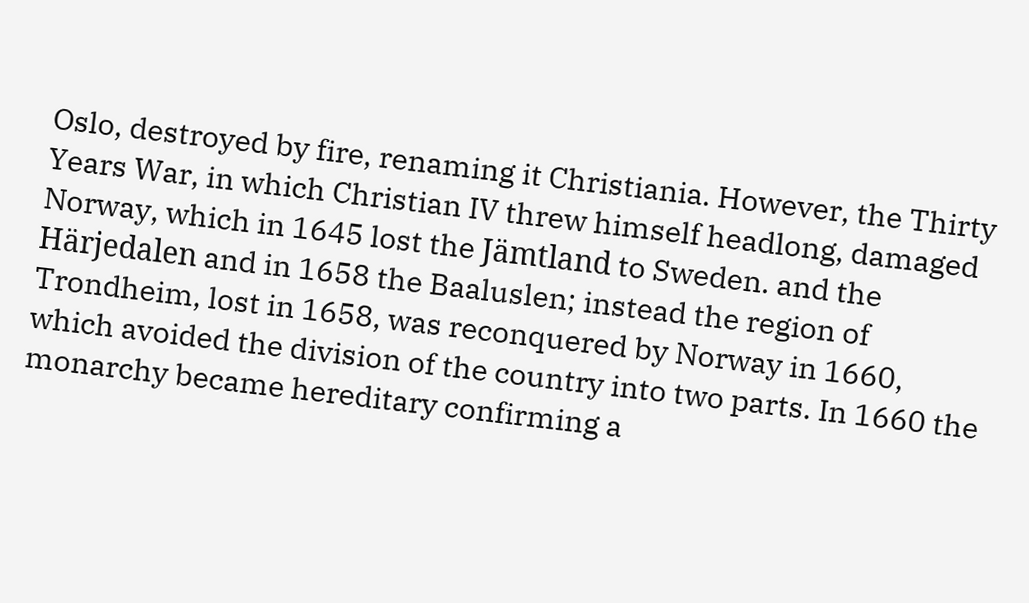Oslo, destroyed by fire, renaming it Christiania. However, the Thirty Years War, in which Christian IV threw himself headlong, damaged Norway, which in 1645 lost the Jämtland to Sweden. and the Härjedalen and in 1658 the Baaluslen; instead the region of Trondheim, lost in 1658, was reconquered by Norway in 1660, which avoided the division of the country into two parts. In 1660 the monarchy became hereditary confirming a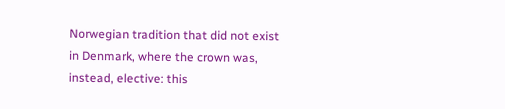Norwegian tradition that did not exist in Denmark, where the crown was, instead, elective: this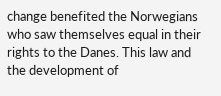change benefited the Norwegians who saw themselves equal in their rights to the Danes. This law and the development of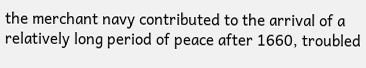the merchant navy contributed to the arrival of a relatively long period of peace after 1660, troubled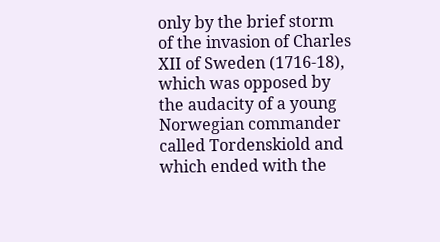only by the brief storm of the invasion of Charles XII of Sweden (1716-18), which was opposed by the audacity of a young Norwegian commander called Tordenskiold and which ended with the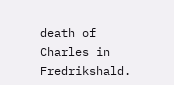death of Charles in Fredrikshald.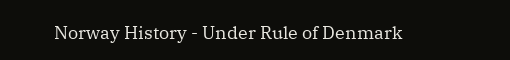Norway History - Under Rule of Denmark